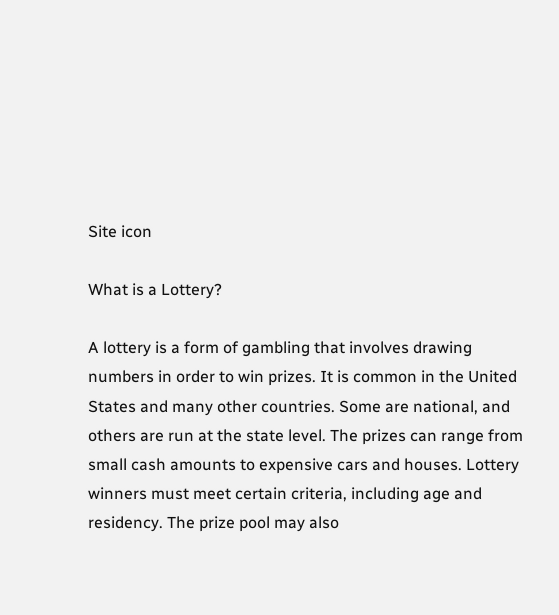Site icon

What is a Lottery?

A lottery is a form of gambling that involves drawing numbers in order to win prizes. It is common in the United States and many other countries. Some are national, and others are run at the state level. The prizes can range from small cash amounts to expensive cars and houses. Lottery winners must meet certain criteria, including age and residency. The prize pool may also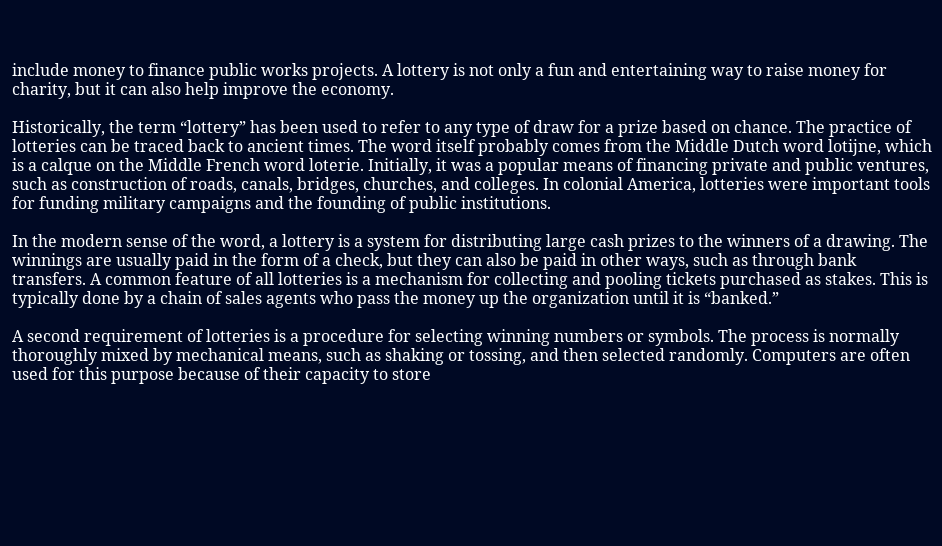include money to finance public works projects. A lottery is not only a fun and entertaining way to raise money for charity, but it can also help improve the economy.

Historically, the term “lottery” has been used to refer to any type of draw for a prize based on chance. The practice of lotteries can be traced back to ancient times. The word itself probably comes from the Middle Dutch word lotijne, which is a calque on the Middle French word loterie. Initially, it was a popular means of financing private and public ventures, such as construction of roads, canals, bridges, churches, and colleges. In colonial America, lotteries were important tools for funding military campaigns and the founding of public institutions.

In the modern sense of the word, a lottery is a system for distributing large cash prizes to the winners of a drawing. The winnings are usually paid in the form of a check, but they can also be paid in other ways, such as through bank transfers. A common feature of all lotteries is a mechanism for collecting and pooling tickets purchased as stakes. This is typically done by a chain of sales agents who pass the money up the organization until it is “banked.”

A second requirement of lotteries is a procedure for selecting winning numbers or symbols. The process is normally thoroughly mixed by mechanical means, such as shaking or tossing, and then selected randomly. Computers are often used for this purpose because of their capacity to store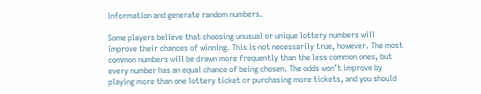information and generate random numbers.

Some players believe that choosing unusual or unique lottery numbers will improve their chances of winning. This is not necessarily true, however. The most common numbers will be drawn more frequently than the less common ones, but every number has an equal chance of being chosen. The odds won’t improve by playing more than one lottery ticket or purchasing more tickets, and you should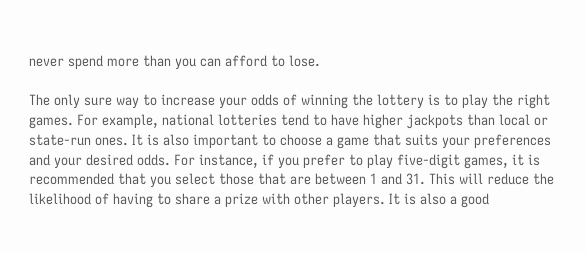never spend more than you can afford to lose.

The only sure way to increase your odds of winning the lottery is to play the right games. For example, national lotteries tend to have higher jackpots than local or state-run ones. It is also important to choose a game that suits your preferences and your desired odds. For instance, if you prefer to play five-digit games, it is recommended that you select those that are between 1 and 31. This will reduce the likelihood of having to share a prize with other players. It is also a good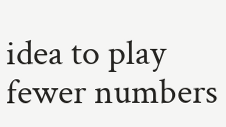idea to play fewer numbers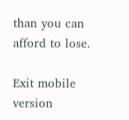than you can afford to lose.

Exit mobile version